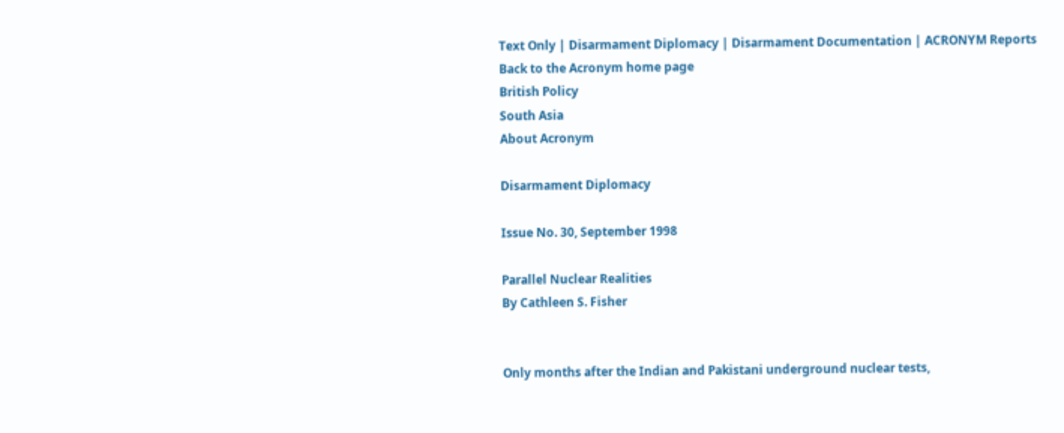Text Only | Disarmament Diplomacy | Disarmament Documentation | ACRONYM Reports
Back to the Acronym home page
British Policy
South Asia
About Acronym

Disarmament Diplomacy

Issue No. 30, September 1998

Parallel Nuclear Realities
By Cathleen S. Fisher


Only months after the Indian and Pakistani underground nuclear tests,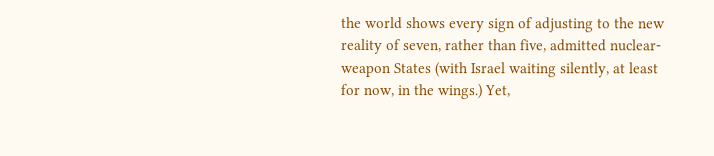the world shows every sign of adjusting to the new reality of seven, rather than five, admitted nuclear-weapon States (with Israel waiting silently, at least for now, in the wings.) Yet,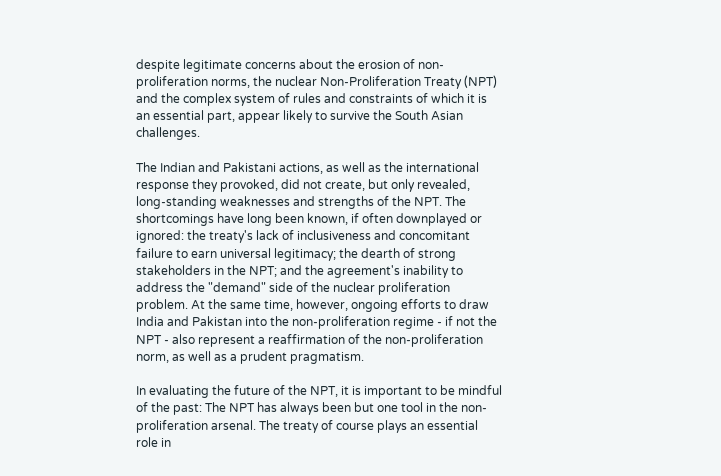despite legitimate concerns about the erosion of non-proliferation norms, the nuclear Non-Proliferation Treaty (NPT) and the complex system of rules and constraints of which it is an essential part, appear likely to survive the South Asian challenges.

The Indian and Pakistani actions, as well as the international response they provoked, did not create, but only revealed, long-standing weaknesses and strengths of the NPT. The shortcomings have long been known, if often downplayed or ignored: the treaty's lack of inclusiveness and concomitant failure to earn universal legitimacy; the dearth of strong stakeholders in the NPT; and the agreement's inability to address the "demand" side of the nuclear proliferation problem. At the same time, however, ongoing efforts to draw India and Pakistan into the non-proliferation regime - if not the NPT - also represent a reaffirmation of the non-proliferation norm, as well as a prudent pragmatism.

In evaluating the future of the NPT, it is important to be mindful of the past: The NPT has always been but one tool in the non-proliferation arsenal. The treaty of course plays an essential role in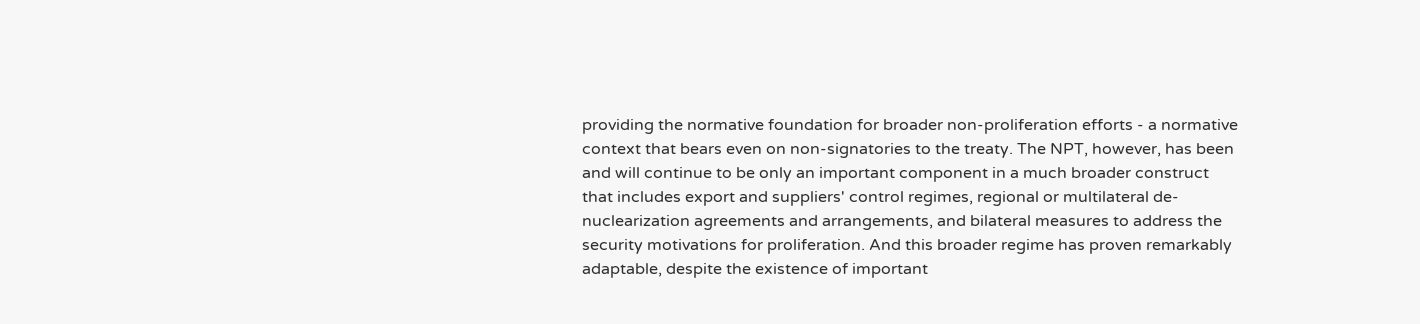providing the normative foundation for broader non-proliferation efforts - a normative context that bears even on non-signatories to the treaty. The NPT, however, has been and will continue to be only an important component in a much broader construct that includes export and suppliers' control regimes, regional or multilateral de-nuclearization agreements and arrangements, and bilateral measures to address the security motivations for proliferation. And this broader regime has proven remarkably adaptable, despite the existence of important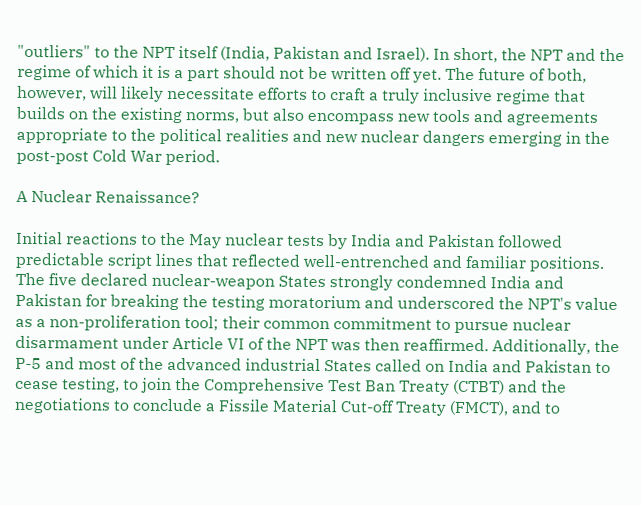"outliers" to the NPT itself (India, Pakistan and Israel). In short, the NPT and the regime of which it is a part should not be written off yet. The future of both, however, will likely necessitate efforts to craft a truly inclusive regime that builds on the existing norms, but also encompass new tools and agreements appropriate to the political realities and new nuclear dangers emerging in the post-post Cold War period.

A Nuclear Renaissance?

Initial reactions to the May nuclear tests by India and Pakistan followed predictable script lines that reflected well-entrenched and familiar positions. The five declared nuclear-weapon States strongly condemned India and Pakistan for breaking the testing moratorium and underscored the NPT's value as a non-proliferation tool; their common commitment to pursue nuclear disarmament under Article VI of the NPT was then reaffirmed. Additionally, the P-5 and most of the advanced industrial States called on India and Pakistan to cease testing, to join the Comprehensive Test Ban Treaty (CTBT) and the negotiations to conclude a Fissile Material Cut-off Treaty (FMCT), and to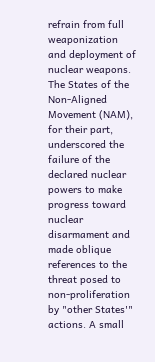refrain from full weaponization and deployment of nuclear weapons. The States of the Non-Aligned Movement (NAM), for their part, underscored the failure of the declared nuclear powers to make progress toward nuclear disarmament and made oblique references to the threat posed to non-proliferation by "other States'" actions. A small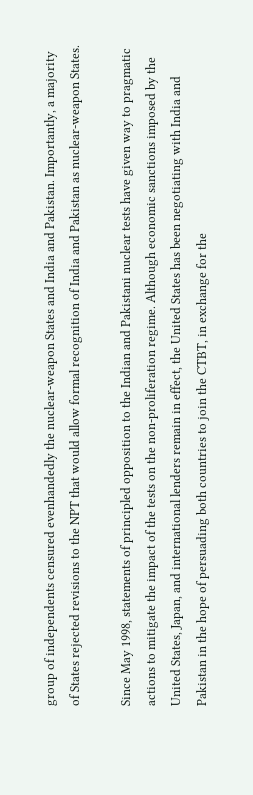group of independents censured evenhandedly the nuclear-weapon States and India and Pakistan. Importantly, a majority of States rejected revisions to the NPT that would allow formal recognition of India and Pakistan as nuclear-weapon States.

Since May 1998, statements of principled opposition to the Indian and Pakistani nuclear tests have given way to pragmatic actions to mitigate the impact of the tests on the non-proliferation regime. Although economic sanctions imposed by the United States, Japan, and international lenders remain in effect, the United States has been negotiating with India and Pakistan in the hope of persuading both countries to join the CTBT, in exchange for the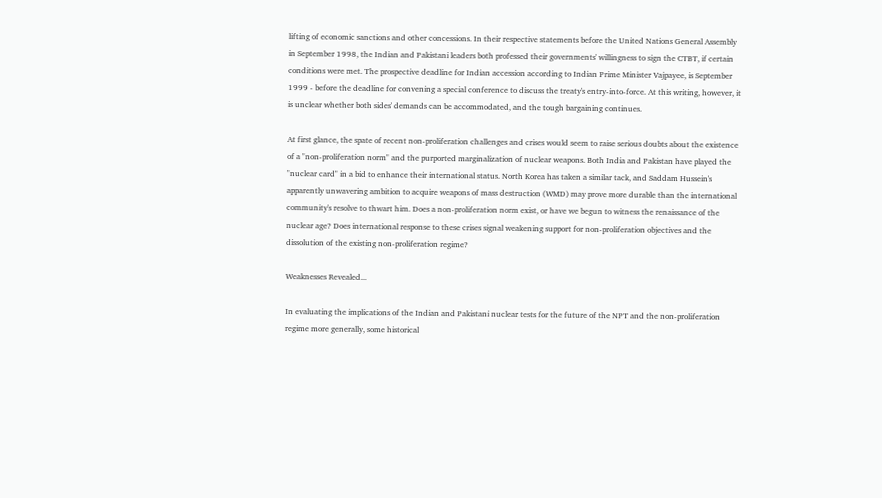lifting of economic sanctions and other concessions. In their respective statements before the United Nations General Assembly in September 1998, the Indian and Pakistani leaders both professed their governments' willingness to sign the CTBT, if certain conditions were met. The prospective deadline for Indian accession according to Indian Prime Minister Vajpayee, is September 1999 - before the deadline for convening a special conference to discuss the treaty's entry-into-force. At this writing, however, it is unclear whether both sides' demands can be accommodated, and the tough bargaining continues.

At first glance, the spate of recent non-proliferation challenges and crises would seem to raise serious doubts about the existence of a "non-proliferation norm" and the purported marginalization of nuclear weapons. Both India and Pakistan have played the "nuclear card" in a bid to enhance their international status. North Korea has taken a similar tack, and Saddam Hussein's apparently unwavering ambition to acquire weapons of mass destruction (WMD) may prove more durable than the international community's resolve to thwart him. Does a non-proliferation norm exist, or have we begun to witness the renaissance of the nuclear age? Does international response to these crises signal weakening support for non-proliferation objectives and the dissolution of the existing non-proliferation regime?

Weaknesses Revealed...

In evaluating the implications of the Indian and Pakistani nuclear tests for the future of the NPT and the non-proliferation regime more generally, some historical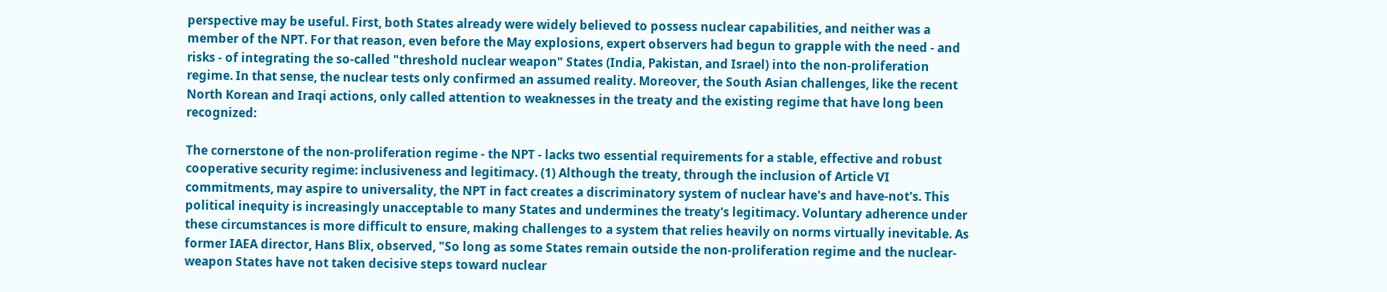perspective may be useful. First, both States already were widely believed to possess nuclear capabilities, and neither was a member of the NPT. For that reason, even before the May explosions, expert observers had begun to grapple with the need - and risks - of integrating the so-called "threshold nuclear weapon" States (India, Pakistan, and Israel) into the non-proliferation regime. In that sense, the nuclear tests only confirmed an assumed reality. Moreover, the South Asian challenges, like the recent North Korean and Iraqi actions, only called attention to weaknesses in the treaty and the existing regime that have long been recognized:

The cornerstone of the non-proliferation regime - the NPT - lacks two essential requirements for a stable, effective and robust cooperative security regime: inclusiveness and legitimacy. (1) Although the treaty, through the inclusion of Article VI commitments, may aspire to universality, the NPT in fact creates a discriminatory system of nuclear have's and have-not's. This political inequity is increasingly unacceptable to many States and undermines the treaty's legitimacy. Voluntary adherence under these circumstances is more difficult to ensure, making challenges to a system that relies heavily on norms virtually inevitable. As former IAEA director, Hans Blix, observed, "So long as some States remain outside the non-proliferation regime and the nuclear-weapon States have not taken decisive steps toward nuclear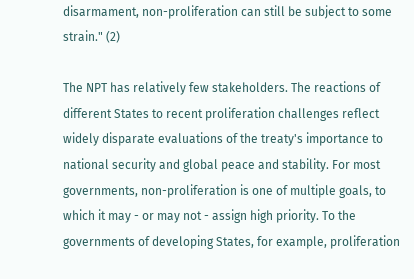disarmament, non-proliferation can still be subject to some strain." (2)

The NPT has relatively few stakeholders. The reactions of different States to recent proliferation challenges reflect widely disparate evaluations of the treaty's importance to national security and global peace and stability. For most governments, non-proliferation is one of multiple goals, to which it may - or may not - assign high priority. To the governments of developing States, for example, proliferation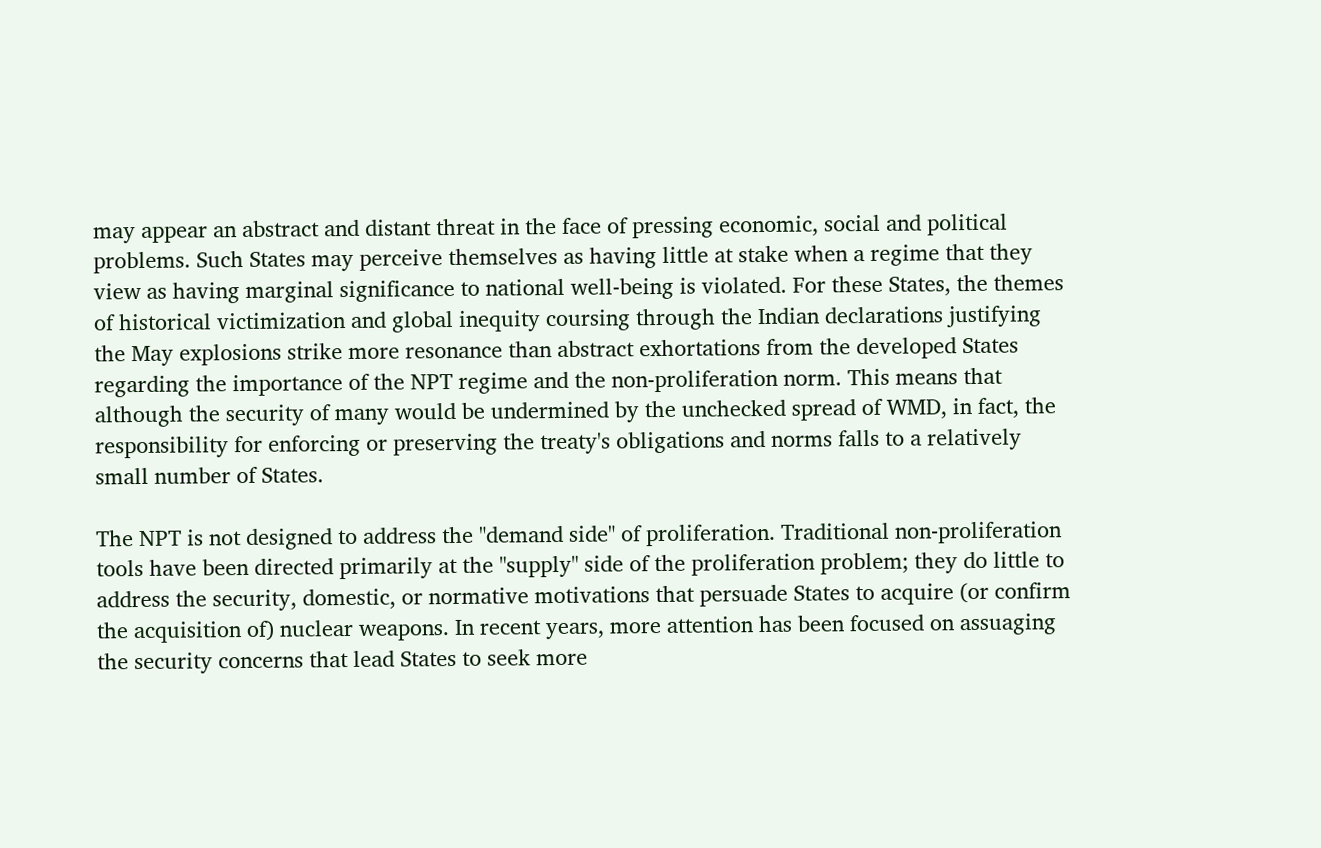may appear an abstract and distant threat in the face of pressing economic, social and political problems. Such States may perceive themselves as having little at stake when a regime that they view as having marginal significance to national well-being is violated. For these States, the themes of historical victimization and global inequity coursing through the Indian declarations justifying the May explosions strike more resonance than abstract exhortations from the developed States regarding the importance of the NPT regime and the non-proliferation norm. This means that although the security of many would be undermined by the unchecked spread of WMD, in fact, the responsibility for enforcing or preserving the treaty's obligations and norms falls to a relatively small number of States.

The NPT is not designed to address the "demand side" of proliferation. Traditional non-proliferation tools have been directed primarily at the "supply" side of the proliferation problem; they do little to address the security, domestic, or normative motivations that persuade States to acquire (or confirm the acquisition of) nuclear weapons. In recent years, more attention has been focused on assuaging the security concerns that lead States to seek more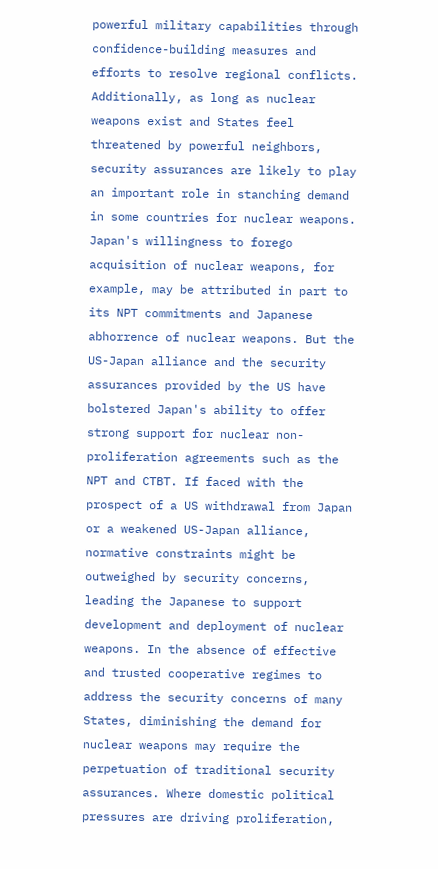powerful military capabilities through confidence-building measures and efforts to resolve regional conflicts. Additionally, as long as nuclear weapons exist and States feel threatened by powerful neighbors, security assurances are likely to play an important role in stanching demand in some countries for nuclear weapons. Japan's willingness to forego acquisition of nuclear weapons, for example, may be attributed in part to its NPT commitments and Japanese abhorrence of nuclear weapons. But the US-Japan alliance and the security assurances provided by the US have bolstered Japan's ability to offer strong support for nuclear non-proliferation agreements such as the NPT and CTBT. If faced with the prospect of a US withdrawal from Japan or a weakened US-Japan alliance, normative constraints might be outweighed by security concerns, leading the Japanese to support development and deployment of nuclear weapons. In the absence of effective and trusted cooperative regimes to address the security concerns of many States, diminishing the demand for nuclear weapons may require the perpetuation of traditional security assurances. Where domestic political pressures are driving proliferation,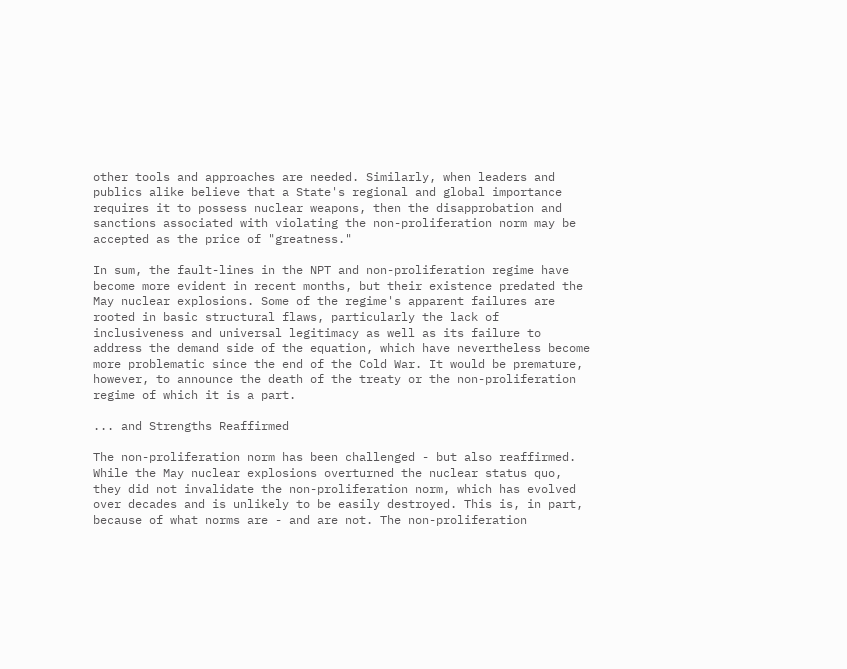other tools and approaches are needed. Similarly, when leaders and publics alike believe that a State's regional and global importance requires it to possess nuclear weapons, then the disapprobation and sanctions associated with violating the non-proliferation norm may be accepted as the price of "greatness."

In sum, the fault-lines in the NPT and non-proliferation regime have become more evident in recent months, but their existence predated the May nuclear explosions. Some of the regime's apparent failures are rooted in basic structural flaws, particularly the lack of inclusiveness and universal legitimacy as well as its failure to address the demand side of the equation, which have nevertheless become more problematic since the end of the Cold War. It would be premature, however, to announce the death of the treaty or the non-proliferation regime of which it is a part.

... and Strengths Reaffirmed

The non-proliferation norm has been challenged - but also reaffirmed. While the May nuclear explosions overturned the nuclear status quo, they did not invalidate the non-proliferation norm, which has evolved over decades and is unlikely to be easily destroyed. This is, in part, because of what norms are - and are not. The non-proliferation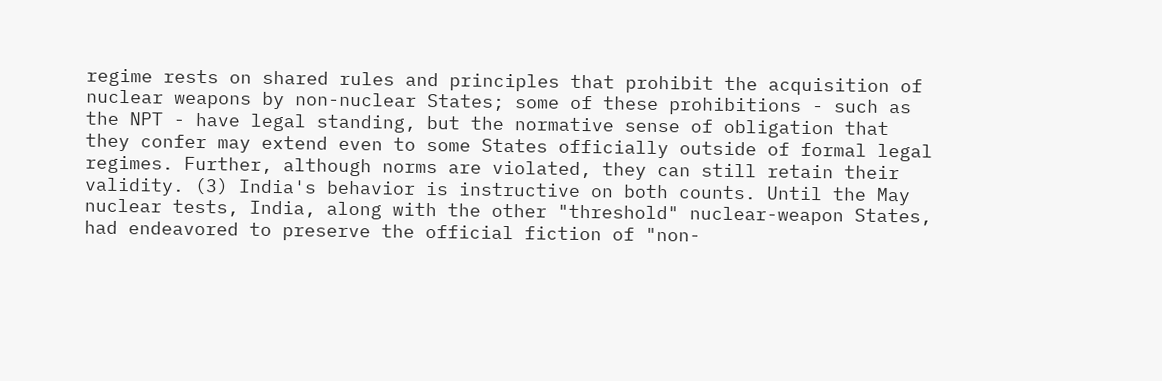regime rests on shared rules and principles that prohibit the acquisition of nuclear weapons by non-nuclear States; some of these prohibitions - such as the NPT - have legal standing, but the normative sense of obligation that they confer may extend even to some States officially outside of formal legal regimes. Further, although norms are violated, they can still retain their validity. (3) India's behavior is instructive on both counts. Until the May nuclear tests, India, along with the other "threshold" nuclear-weapon States, had endeavored to preserve the official fiction of "non-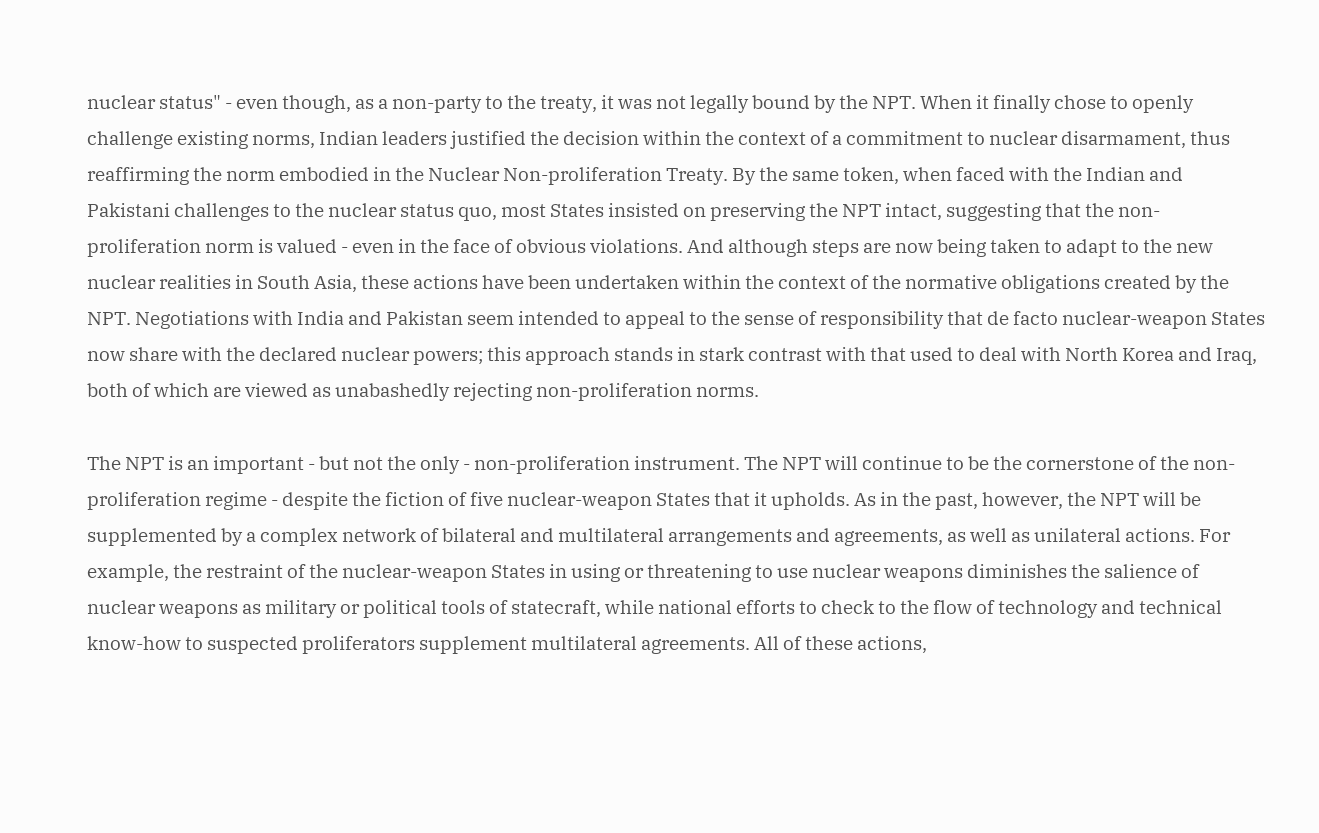nuclear status" - even though, as a non-party to the treaty, it was not legally bound by the NPT. When it finally chose to openly challenge existing norms, Indian leaders justified the decision within the context of a commitment to nuclear disarmament, thus reaffirming the norm embodied in the Nuclear Non-proliferation Treaty. By the same token, when faced with the Indian and Pakistani challenges to the nuclear status quo, most States insisted on preserving the NPT intact, suggesting that the non-proliferation norm is valued - even in the face of obvious violations. And although steps are now being taken to adapt to the new nuclear realities in South Asia, these actions have been undertaken within the context of the normative obligations created by the NPT. Negotiations with India and Pakistan seem intended to appeal to the sense of responsibility that de facto nuclear-weapon States now share with the declared nuclear powers; this approach stands in stark contrast with that used to deal with North Korea and Iraq, both of which are viewed as unabashedly rejecting non-proliferation norms.

The NPT is an important - but not the only - non-proliferation instrument. The NPT will continue to be the cornerstone of the non-proliferation regime - despite the fiction of five nuclear-weapon States that it upholds. As in the past, however, the NPT will be supplemented by a complex network of bilateral and multilateral arrangements and agreements, as well as unilateral actions. For example, the restraint of the nuclear-weapon States in using or threatening to use nuclear weapons diminishes the salience of nuclear weapons as military or political tools of statecraft, while national efforts to check to the flow of technology and technical know-how to suspected proliferators supplement multilateral agreements. All of these actions,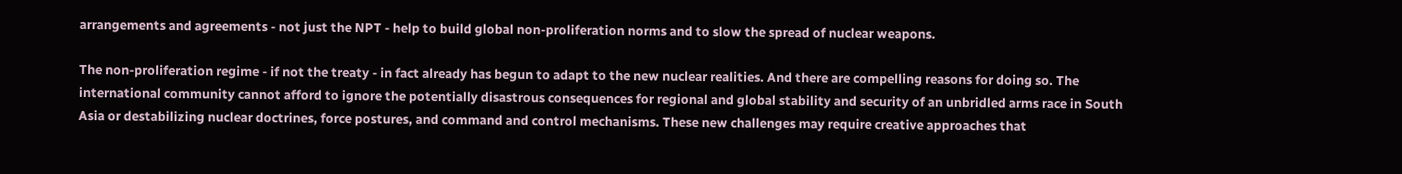arrangements and agreements - not just the NPT - help to build global non-proliferation norms and to slow the spread of nuclear weapons.

The non-proliferation regime - if not the treaty - in fact already has begun to adapt to the new nuclear realities. And there are compelling reasons for doing so. The international community cannot afford to ignore the potentially disastrous consequences for regional and global stability and security of an unbridled arms race in South Asia or destabilizing nuclear doctrines, force postures, and command and control mechanisms. These new challenges may require creative approaches that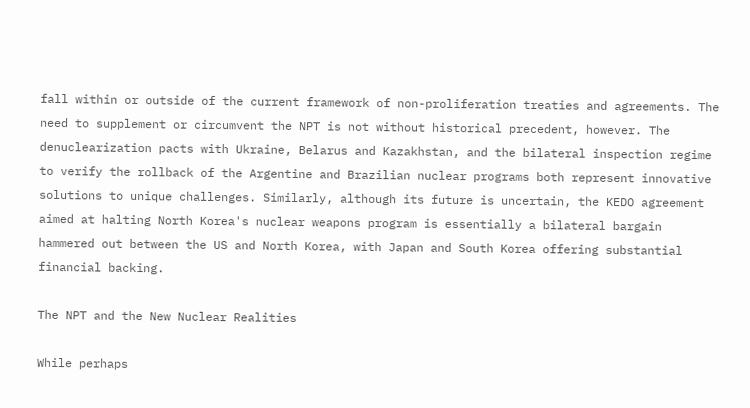fall within or outside of the current framework of non-proliferation treaties and agreements. The need to supplement or circumvent the NPT is not without historical precedent, however. The denuclearization pacts with Ukraine, Belarus and Kazakhstan, and the bilateral inspection regime to verify the rollback of the Argentine and Brazilian nuclear programs both represent innovative solutions to unique challenges. Similarly, although its future is uncertain, the KEDO agreement aimed at halting North Korea's nuclear weapons program is essentially a bilateral bargain hammered out between the US and North Korea, with Japan and South Korea offering substantial financial backing.

The NPT and the New Nuclear Realities

While perhaps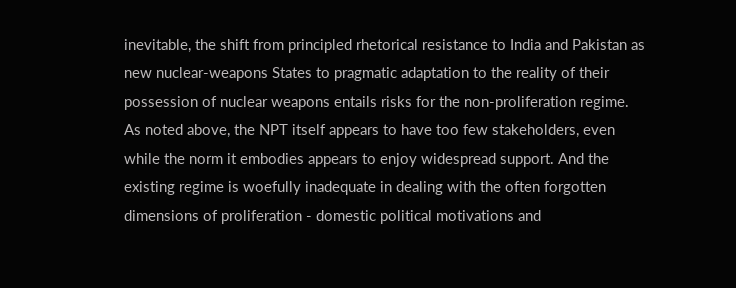inevitable, the shift from principled rhetorical resistance to India and Pakistan as new nuclear-weapons States to pragmatic adaptation to the reality of their possession of nuclear weapons entails risks for the non-proliferation regime. As noted above, the NPT itself appears to have too few stakeholders, even while the norm it embodies appears to enjoy widespread support. And the existing regime is woefully inadequate in dealing with the often forgotten dimensions of proliferation - domestic political motivations and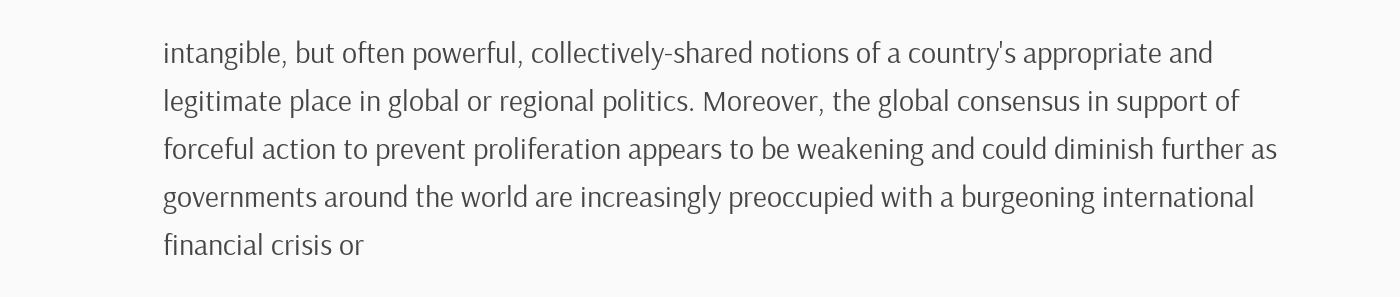intangible, but often powerful, collectively-shared notions of a country's appropriate and legitimate place in global or regional politics. Moreover, the global consensus in support of forceful action to prevent proliferation appears to be weakening and could diminish further as governments around the world are increasingly preoccupied with a burgeoning international financial crisis or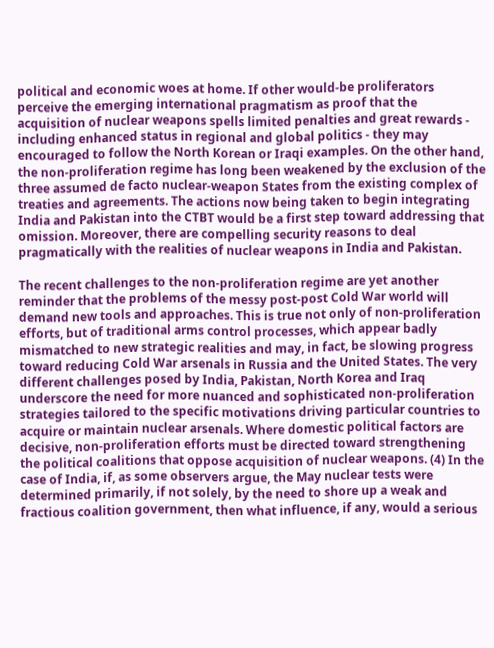political and economic woes at home. If other would-be proliferators perceive the emerging international pragmatism as proof that the acquisition of nuclear weapons spells limited penalties and great rewards - including enhanced status in regional and global politics - they may encouraged to follow the North Korean or Iraqi examples. On the other hand, the non-proliferation regime has long been weakened by the exclusion of the three assumed de facto nuclear-weapon States from the existing complex of treaties and agreements. The actions now being taken to begin integrating India and Pakistan into the CTBT would be a first step toward addressing that omission. Moreover, there are compelling security reasons to deal pragmatically with the realities of nuclear weapons in India and Pakistan.

The recent challenges to the non-proliferation regime are yet another reminder that the problems of the messy post-post Cold War world will demand new tools and approaches. This is true not only of non-proliferation efforts, but of traditional arms control processes, which appear badly mismatched to new strategic realities and may, in fact, be slowing progress toward reducing Cold War arsenals in Russia and the United States. The very different challenges posed by India, Pakistan, North Korea and Iraq underscore the need for more nuanced and sophisticated non-proliferation strategies tailored to the specific motivations driving particular countries to acquire or maintain nuclear arsenals. Where domestic political factors are decisive, non-proliferation efforts must be directed toward strengthening the political coalitions that oppose acquisition of nuclear weapons. (4) In the case of India, if, as some observers argue, the May nuclear tests were determined primarily, if not solely, by the need to shore up a weak and fractious coalition government, then what influence, if any, would a serious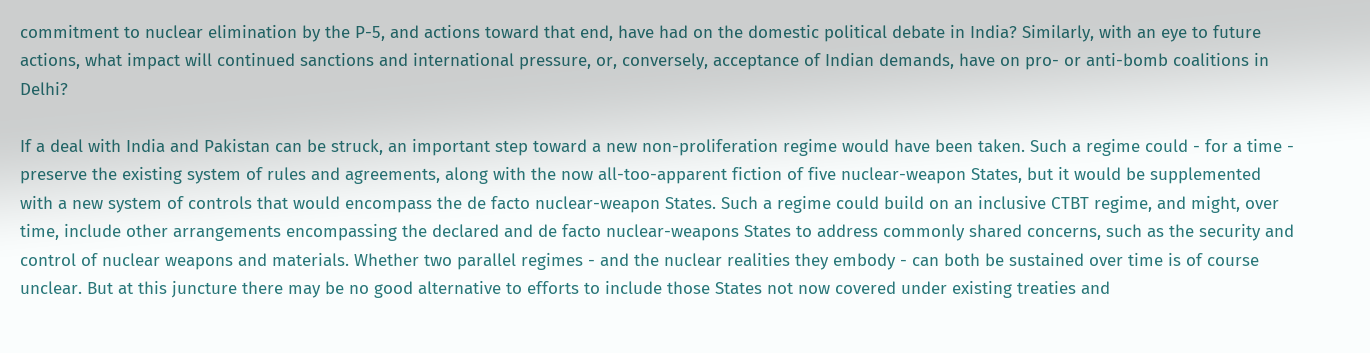commitment to nuclear elimination by the P-5, and actions toward that end, have had on the domestic political debate in India? Similarly, with an eye to future actions, what impact will continued sanctions and international pressure, or, conversely, acceptance of Indian demands, have on pro- or anti-bomb coalitions in Delhi?

If a deal with India and Pakistan can be struck, an important step toward a new non-proliferation regime would have been taken. Such a regime could - for a time - preserve the existing system of rules and agreements, along with the now all-too-apparent fiction of five nuclear-weapon States, but it would be supplemented with a new system of controls that would encompass the de facto nuclear-weapon States. Such a regime could build on an inclusive CTBT regime, and might, over time, include other arrangements encompassing the declared and de facto nuclear-weapons States to address commonly shared concerns, such as the security and control of nuclear weapons and materials. Whether two parallel regimes - and the nuclear realities they embody - can both be sustained over time is of course unclear. But at this juncture there may be no good alternative to efforts to include those States not now covered under existing treaties and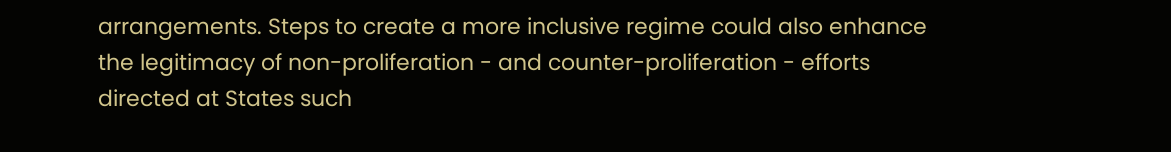arrangements. Steps to create a more inclusive regime could also enhance the legitimacy of non-proliferation - and counter-proliferation - efforts directed at States such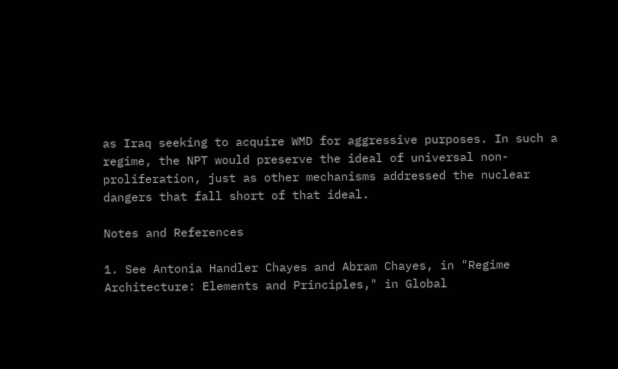as Iraq seeking to acquire WMD for aggressive purposes. In such a regime, the NPT would preserve the ideal of universal non-proliferation, just as other mechanisms addressed the nuclear dangers that fall short of that ideal.

Notes and References

1. See Antonia Handler Chayes and Abram Chayes, in "Regime Architecture: Elements and Principles," in Global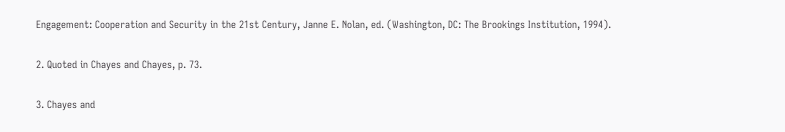Engagement: Cooperation and Security in the 21st Century, Janne E. Nolan, ed. (Washington, DC: The Brookings Institution, 1994).

2. Quoted in Chayes and Chayes, p. 73.

3. Chayes and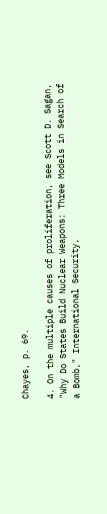Chayes, p. 69.

4. On the multiple causes of proliferation, see Scott D. Sagan, "Why Do States Build Nuclear Weapons: Three Models in Search of a Bomb," International Security,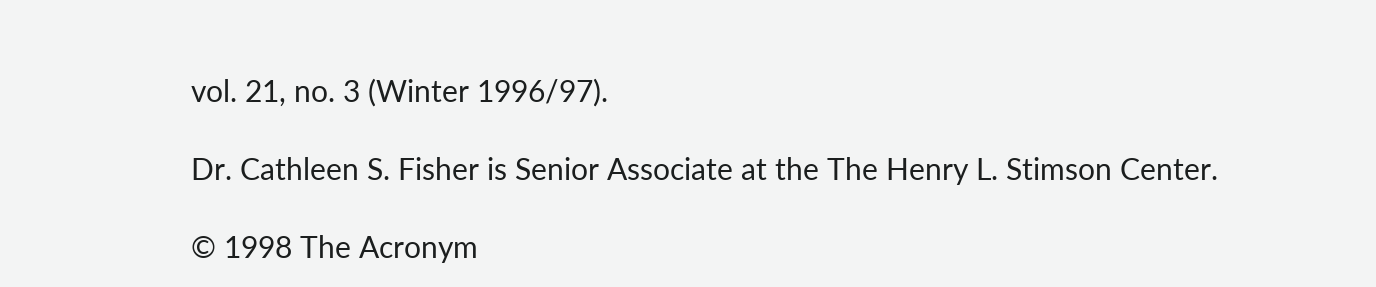vol. 21, no. 3 (Winter 1996/97).

Dr. Cathleen S. Fisher is Senior Associate at the The Henry L. Stimson Center.

© 1998 The Acronym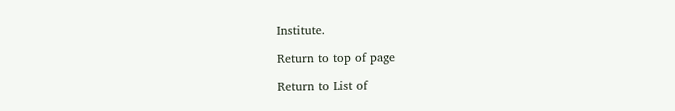Institute.

Return to top of page

Return to List of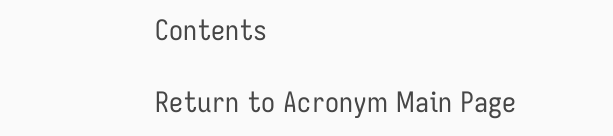Contents

Return to Acronym Main Page